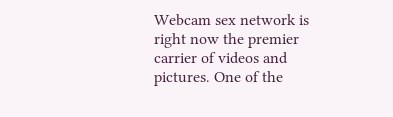Webcam sex network is right now the premier carrier of videos and pictures. One of the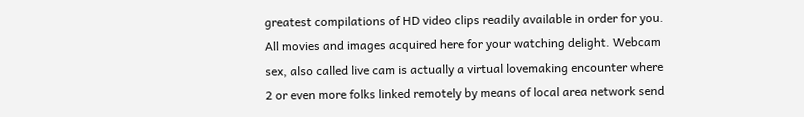greatest compilations of HD video clips readily available in order for you. All movies and images acquired here for your watching delight. Webcam sex, also called live cam is actually a virtual lovemaking encounter where 2 or even more folks linked remotely by means of local area network send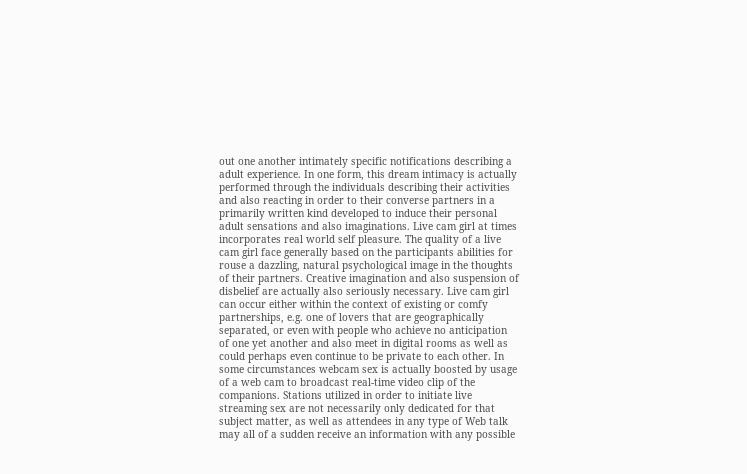out one another intimately specific notifications describing a adult experience. In one form, this dream intimacy is actually performed through the individuals describing their activities and also reacting in order to their converse partners in a primarily written kind developed to induce their personal adult sensations and also imaginations. Live cam girl at times incorporates real world self pleasure. The quality of a live cam girl face generally based on the participants abilities for rouse a dazzling, natural psychological image in the thoughts of their partners. Creative imagination and also suspension of disbelief are actually also seriously necessary. Live cam girl can occur either within the context of existing or comfy partnerships, e.g. one of lovers that are geographically separated, or even with people who achieve no anticipation of one yet another and also meet in digital rooms as well as could perhaps even continue to be private to each other. In some circumstances webcam sex is actually boosted by usage of a web cam to broadcast real-time video clip of the companions. Stations utilized in order to initiate live streaming sex are not necessarily only dedicated for that subject matter, as well as attendees in any type of Web talk may all of a sudden receive an information with any possible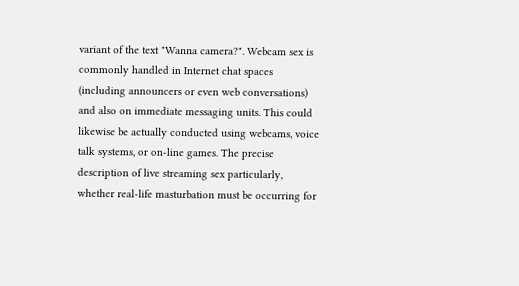variant of the text "Wanna camera?". Webcam sex is commonly handled in Internet chat spaces (including announcers or even web conversations) and also on immediate messaging units. This could likewise be actually conducted using webcams, voice talk systems, or on-line games. The precise description of live streaming sex particularly, whether real-life masturbation must be occurring for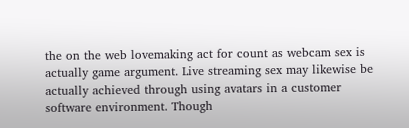the on the web lovemaking act for count as webcam sex is actually game argument. Live streaming sex may likewise be actually achieved through using avatars in a customer software environment. Though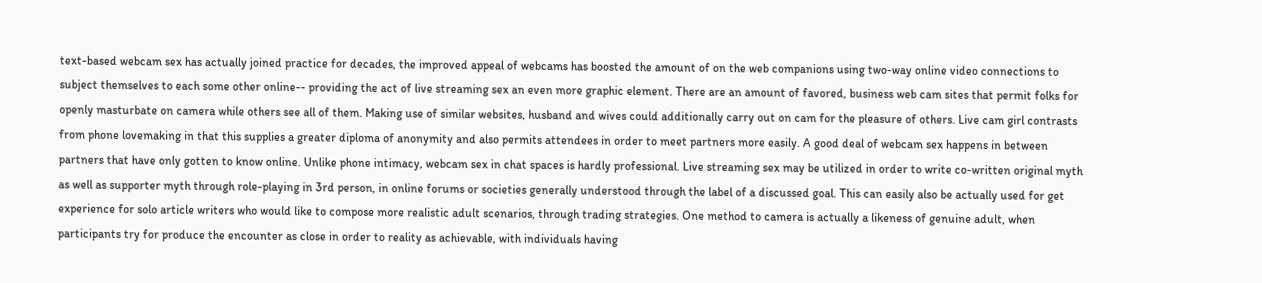text-based webcam sex has actually joined practice for decades, the improved appeal of webcams has boosted the amount of on the web companions using two-way online video connections to subject themselves to each some other online-- providing the act of live streaming sex an even more graphic element. There are an amount of favored, business web cam sites that permit folks for openly masturbate on camera while others see all of them. Making use of similar websites, husband and wives could additionally carry out on cam for the pleasure of others. Live cam girl contrasts from phone lovemaking in that this supplies a greater diploma of anonymity and also permits attendees in order to meet partners more easily. A good deal of webcam sex happens in between partners that have only gotten to know online. Unlike phone intimacy, webcam sex in chat spaces is hardly professional. Live streaming sex may be utilized in order to write co-written original myth as well as supporter myth through role-playing in 3rd person, in online forums or societies generally understood through the label of a discussed goal. This can easily also be actually used for get experience for solo article writers who would like to compose more realistic adult scenarios, through trading strategies. One method to camera is actually a likeness of genuine adult, when participants try for produce the encounter as close in order to reality as achievable, with individuals having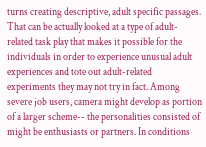turns creating descriptive, adult specific passages. That can be actually looked at a type of adult-related task play that makes it possible for the individuals in order to experience unusual adult experiences and tote out adult-related experiments they may not try in fact. Among severe job users, camera might develop as portion of a larger scheme-- the personalities consisted of might be enthusiasts or partners. In conditions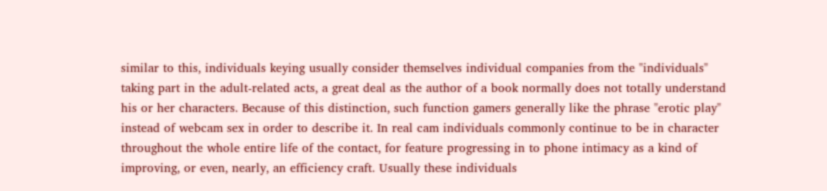similar to this, individuals keying usually consider themselves individual companies from the "individuals" taking part in the adult-related acts, a great deal as the author of a book normally does not totally understand his or her characters. Because of this distinction, such function gamers generally like the phrase "erotic play" instead of webcam sex in order to describe it. In real cam individuals commonly continue to be in character throughout the whole entire life of the contact, for feature progressing in to phone intimacy as a kind of improving, or even, nearly, an efficiency craft. Usually these individuals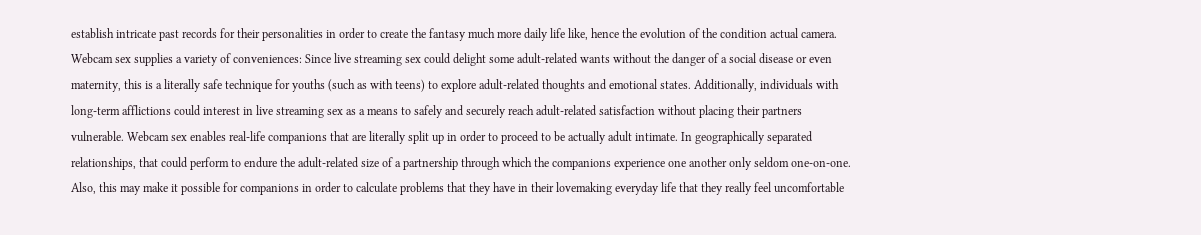establish intricate past records for their personalities in order to create the fantasy much more daily life like, hence the evolution of the condition actual camera. Webcam sex supplies a variety of conveniences: Since live streaming sex could delight some adult-related wants without the danger of a social disease or even maternity, this is a literally safe technique for youths (such as with teens) to explore adult-related thoughts and emotional states. Additionally, individuals with long-term afflictions could interest in live streaming sex as a means to safely and securely reach adult-related satisfaction without placing their partners vulnerable. Webcam sex enables real-life companions that are literally split up in order to proceed to be actually adult intimate. In geographically separated relationships, that could perform to endure the adult-related size of a partnership through which the companions experience one another only seldom one-on-one. Also, this may make it possible for companions in order to calculate problems that they have in their lovemaking everyday life that they really feel uncomfortable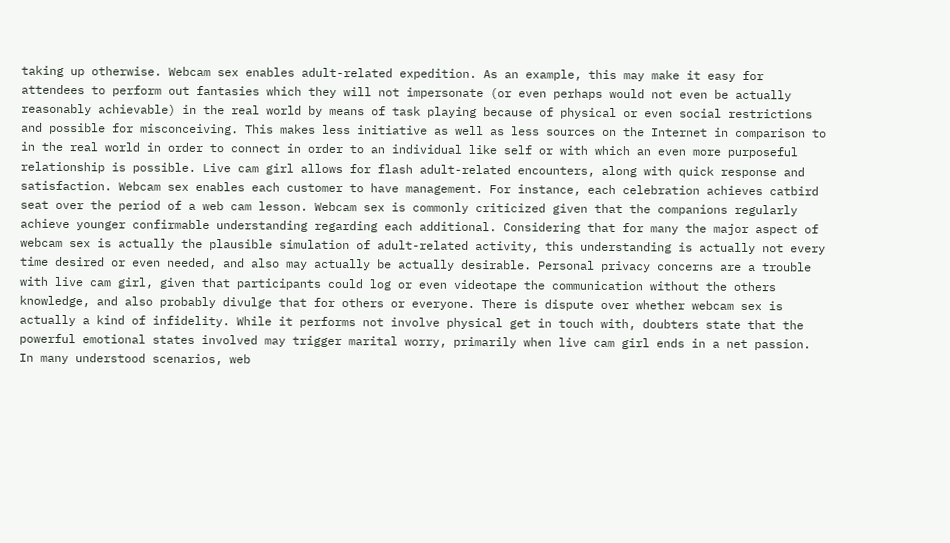taking up otherwise. Webcam sex enables adult-related expedition. As an example, this may make it easy for attendees to perform out fantasies which they will not impersonate (or even perhaps would not even be actually reasonably achievable) in the real world by means of task playing because of physical or even social restrictions and possible for misconceiving. This makes less initiative as well as less sources on the Internet in comparison to in the real world in order to connect in order to an individual like self or with which an even more purposeful relationship is possible. Live cam girl allows for flash adult-related encounters, along with quick response and satisfaction. Webcam sex enables each customer to have management. For instance, each celebration achieves catbird seat over the period of a web cam lesson. Webcam sex is commonly criticized given that the companions regularly achieve younger confirmable understanding regarding each additional. Considering that for many the major aspect of webcam sex is actually the plausible simulation of adult-related activity, this understanding is actually not every time desired or even needed, and also may actually be actually desirable. Personal privacy concerns are a trouble with live cam girl, given that participants could log or even videotape the communication without the others knowledge, and also probably divulge that for others or everyone. There is dispute over whether webcam sex is actually a kind of infidelity. While it performs not involve physical get in touch with, doubters state that the powerful emotional states involved may trigger marital worry, primarily when live cam girl ends in a net passion. In many understood scenarios, web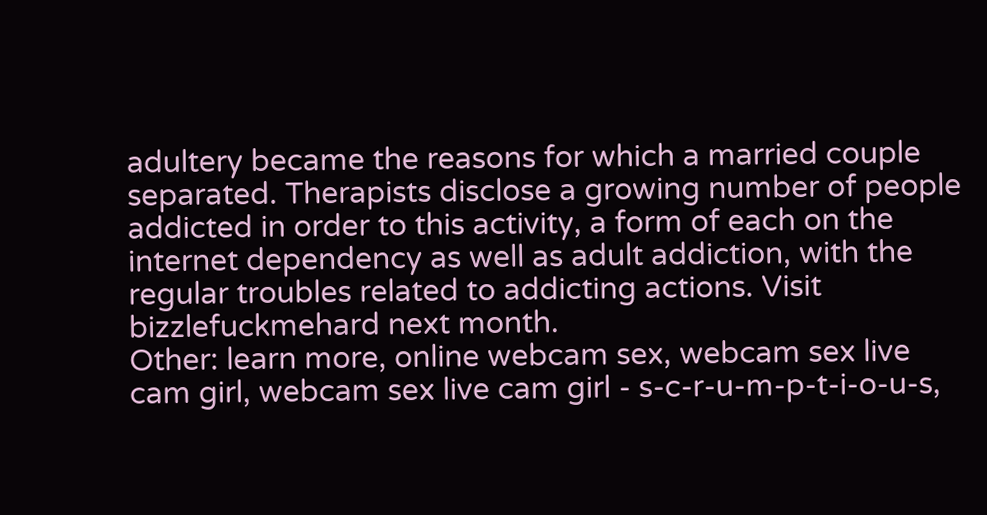adultery became the reasons for which a married couple separated. Therapists disclose a growing number of people addicted in order to this activity, a form of each on the internet dependency as well as adult addiction, with the regular troubles related to addicting actions. Visit bizzlefuckmehard next month.
Other: learn more, online webcam sex, webcam sex live cam girl, webcam sex live cam girl - s-c-r-u-m-p-t-i-o-u-s,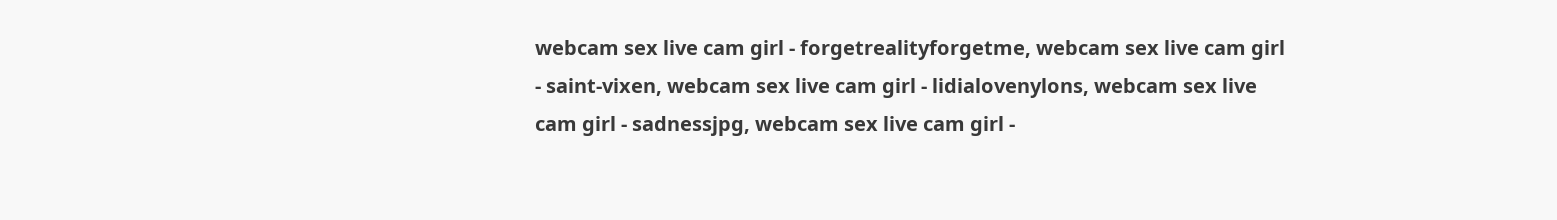webcam sex live cam girl - forgetrealityforgetme, webcam sex live cam girl - saint-vixen, webcam sex live cam girl - lidialovenylons, webcam sex live cam girl - sadnessjpg, webcam sex live cam girl -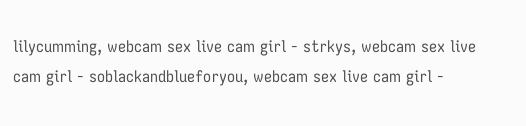lilycumming, webcam sex live cam girl - strkys, webcam sex live cam girl - soblackandblueforyou, webcam sex live cam girl -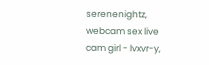serenenightz, webcam sex live cam girl - lvxvr-y,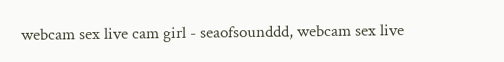webcam sex live cam girl - seaofsounddd, webcam sex live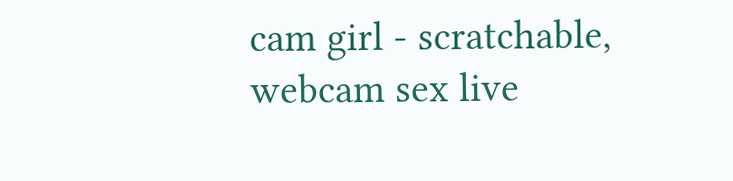cam girl - scratchable, webcam sex live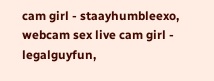cam girl - staayhumbleexo, webcam sex live cam girl - legalguyfun,